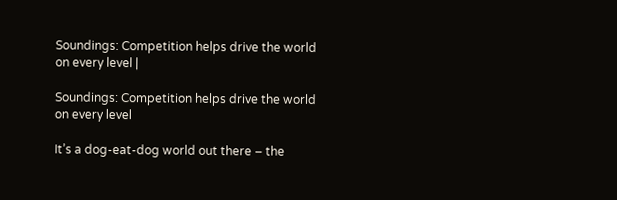Soundings: Competition helps drive the world on every level |

Soundings: Competition helps drive the world on every level

It’s a dog-eat-dog world out there – the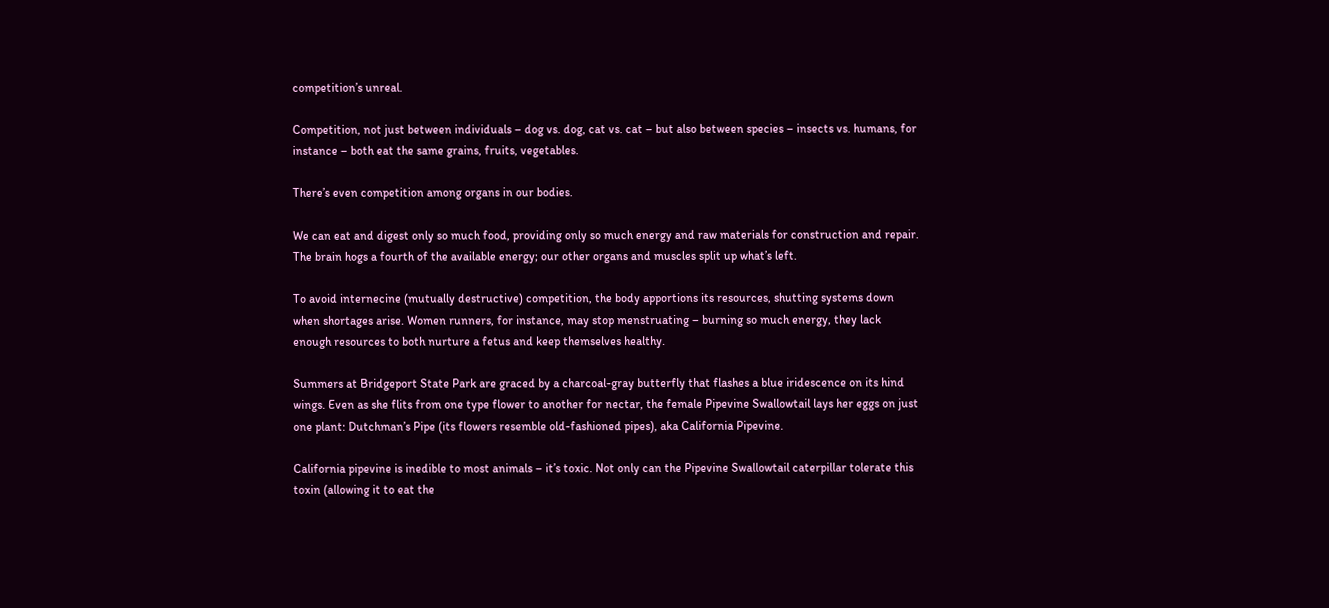competition’s unreal.

Competition, not just between individuals – dog vs. dog, cat vs. cat – but also between species – insects vs. humans, for instance – both eat the same grains, fruits, vegetables.

There’s even competition among organs in our bodies.

We can eat and digest only so much food, providing only so much energy and raw materials for construction and repair. The brain hogs a fourth of the available energy; our other organs and muscles split up what’s left.

To avoid internecine (mutually destructive) competition, the body apportions its resources, shutting systems down when shortages arise. Women runners, for instance, may stop menstruating – burning so much energy, they lack enough resources to both nurture a fetus and keep themselves healthy.

Summers at Bridgeport State Park are graced by a charcoal-gray butterfly that flashes a blue iridescence on its hind wings. Even as she flits from one type flower to another for nectar, the female Pipevine Swallowtail lays her eggs on just one plant: Dutchman’s Pipe (its flowers resemble old-fashioned pipes), aka California Pipevine.

California pipevine is inedible to most animals – it’s toxic. Not only can the Pipevine Swallowtail caterpillar tolerate this toxin (allowing it to eat the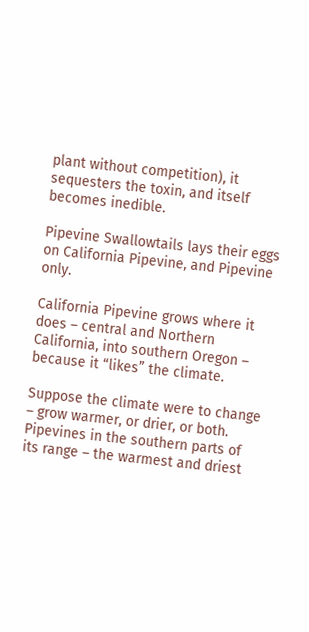plant without competition), it sequesters the toxin, and itself becomes inedible.

Pipevine Swallowtails lays their eggs on California Pipevine, and Pipevine only.

California Pipevine grows where it does – central and Northern California, into southern Oregon – because it “likes” the climate.

Suppose the climate were to change – grow warmer, or drier, or both. Pipevines in the southern parts of its range – the warmest and driest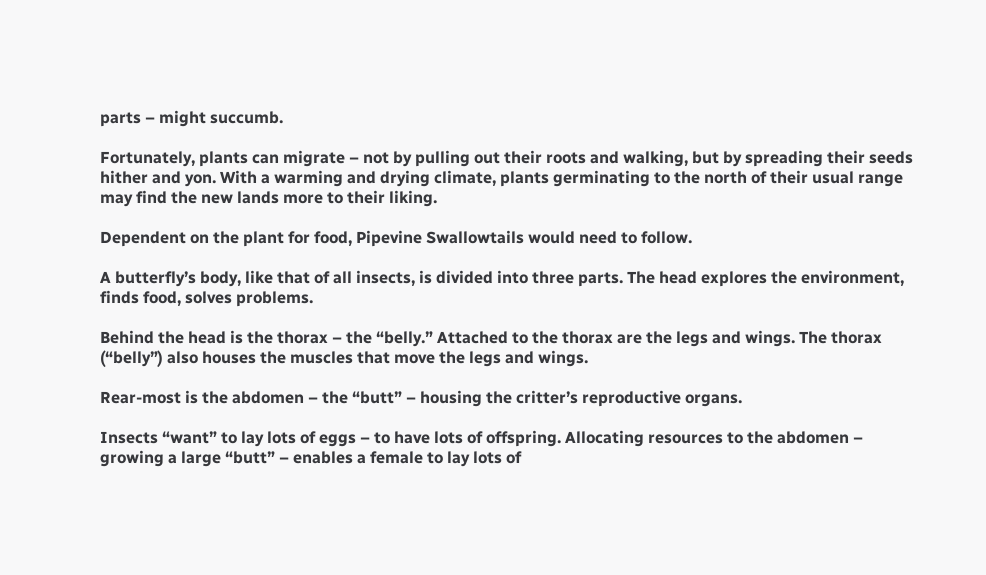parts – might succumb.

Fortunately, plants can migrate – not by pulling out their roots and walking, but by spreading their seeds hither and yon. With a warming and drying climate, plants germinating to the north of their usual range may find the new lands more to their liking.

Dependent on the plant for food, Pipevine Swallowtails would need to follow.

A butterfly’s body, like that of all insects, is divided into three parts. The head explores the environment, finds food, solves problems.

Behind the head is the thorax – the “belly.” Attached to the thorax are the legs and wings. The thorax (“belly”) also houses the muscles that move the legs and wings.

Rear-most is the abdomen – the “butt” – housing the critter’s reproductive organs.

Insects “want” to lay lots of eggs – to have lots of offspring. Allocating resources to the abdomen – growing a large “butt” – enables a female to lay lots of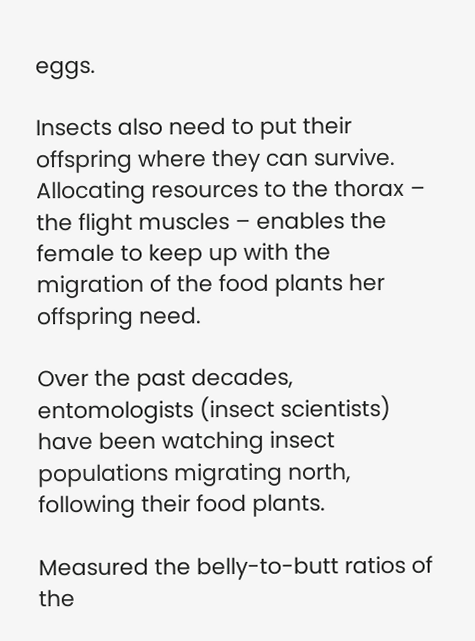eggs.

Insects also need to put their offspring where they can survive. Allocating resources to the thorax – the flight muscles – enables the female to keep up with the migration of the food plants her offspring need.

Over the past decades, entomologists (insect scientists) have been watching insect populations migrating north, following their food plants.

Measured the belly-to-butt ratios of the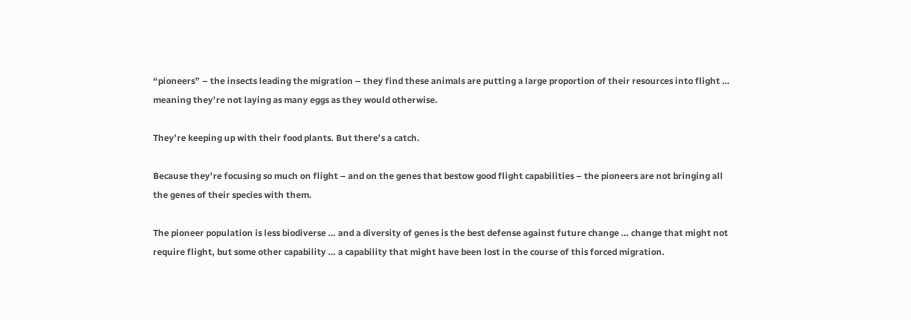“pioneers” – the insects leading the migration – they find these animals are putting a large proportion of their resources into flight … meaning they’re not laying as many eggs as they would otherwise.

They’re keeping up with their food plants. But there’s a catch.

Because they’re focusing so much on flight – and on the genes that bestow good flight capabilities – the pioneers are not bringing all the genes of their species with them.

The pioneer population is less biodiverse … and a diversity of genes is the best defense against future change … change that might not require flight, but some other capability … a capability that might have been lost in the course of this forced migration.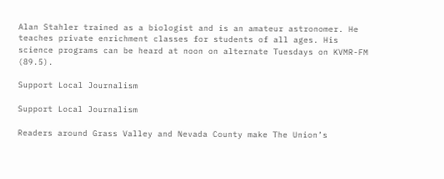Alan Stahler trained as a biologist and is an amateur astronomer. He teaches private enrichment classes for students of all ages. His science programs can be heard at noon on alternate Tuesdays on KVMR-FM (89.5).

Support Local Journalism

Support Local Journalism

Readers around Grass Valley and Nevada County make The Union’s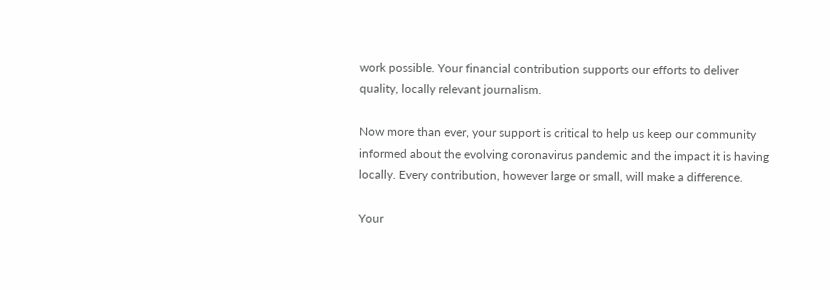work possible. Your financial contribution supports our efforts to deliver quality, locally relevant journalism.

Now more than ever, your support is critical to help us keep our community informed about the evolving coronavirus pandemic and the impact it is having locally. Every contribution, however large or small, will make a difference.

Your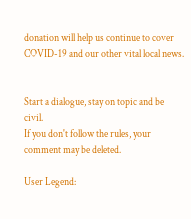donation will help us continue to cover COVID-19 and our other vital local news.


Start a dialogue, stay on topic and be civil.
If you don't follow the rules, your comment may be deleted.

User Legend: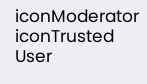iconModerator iconTrusted User